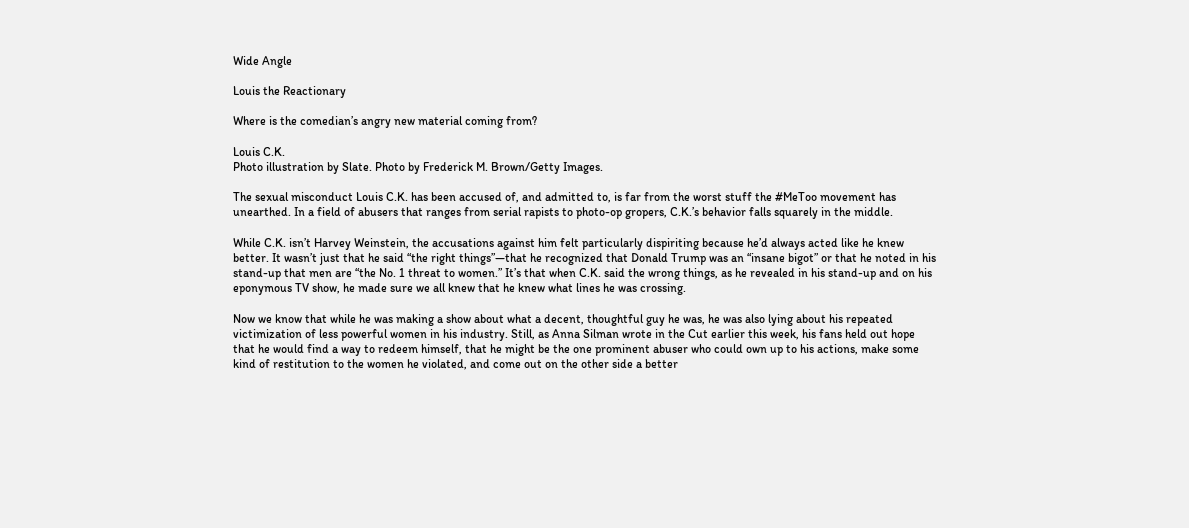Wide Angle

Louis the Reactionary

Where is the comedian’s angry new material coming from?

Louis C.K.
Photo illustration by Slate. Photo by Frederick M. Brown/Getty Images.

The sexual misconduct Louis C.K. has been accused of, and admitted to, is far from the worst stuff the #MeToo movement has unearthed. In a field of abusers that ranges from serial rapists to photo-op gropers, C.K.’s behavior falls squarely in the middle.

While C.K. isn’t Harvey Weinstein, the accusations against him felt particularly dispiriting because he’d always acted like he knew better. It wasn’t just that he said “the right things”—that he recognized that Donald Trump was an “insane bigot” or that he noted in his stand-up that men are “the No. 1 threat to women.” It’s that when C.K. said the wrong things, as he revealed in his stand-up and on his eponymous TV show, he made sure we all knew that he knew what lines he was crossing.

Now we know that while he was making a show about what a decent, thoughtful guy he was, he was also lying about his repeated victimization of less powerful women in his industry. Still, as Anna Silman wrote in the Cut earlier this week, his fans held out hope that he would find a way to redeem himself, that he might be the one prominent abuser who could own up to his actions, make some kind of restitution to the women he violated, and come out on the other side a better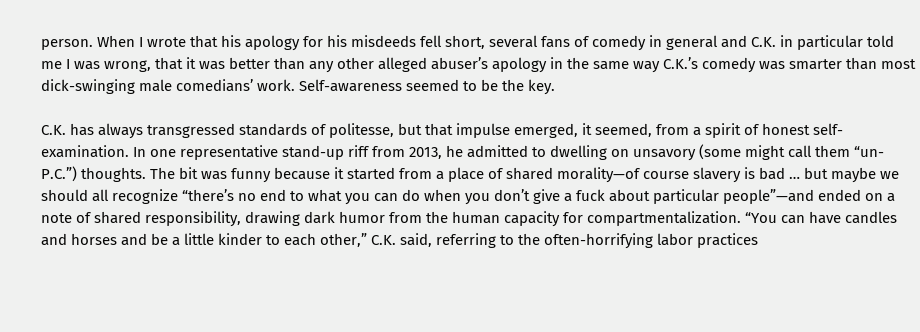person. When I wrote that his apology for his misdeeds fell short, several fans of comedy in general and C.K. in particular told me I was wrong, that it was better than any other alleged abuser’s apology in the same way C.K.’s comedy was smarter than most dick-swinging male comedians’ work. Self-awareness seemed to be the key.

C.K. has always transgressed standards of politesse, but that impulse emerged, it seemed, from a spirit of honest self-examination. In one representative stand-up riff from 2013, he admitted to dwelling on unsavory (some might call them “un-P.C.”) thoughts. The bit was funny because it started from a place of shared morality—of course slavery is bad … but maybe we should all recognize “there’s no end to what you can do when you don’t give a fuck about particular people”—and ended on a note of shared responsibility, drawing dark humor from the human capacity for compartmentalization. “You can have candles and horses and be a little kinder to each other,” C.K. said, referring to the often-horrifying labor practices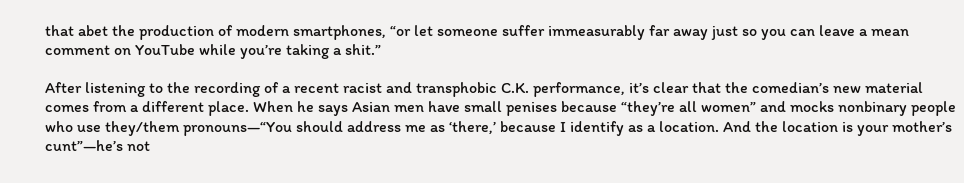that abet the production of modern smartphones, “or let someone suffer immeasurably far away just so you can leave a mean comment on YouTube while you’re taking a shit.”

After listening to the recording of a recent racist and transphobic C.K. performance, it’s clear that the comedian’s new material comes from a different place. When he says Asian men have small penises because “they’re all women” and mocks nonbinary people who use they/them pronouns—“You should address me as ‘there,’ because I identify as a location. And the location is your mother’s cunt”—he’s not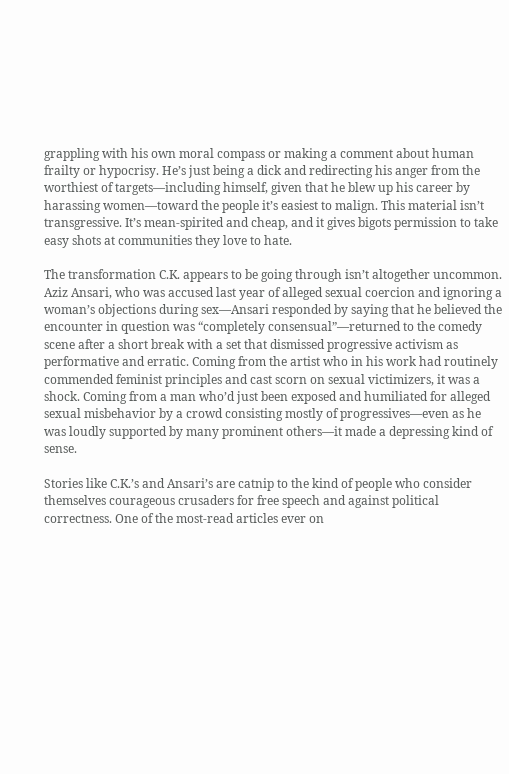grappling with his own moral compass or making a comment about human frailty or hypocrisy. He’s just being a dick and redirecting his anger from the worthiest of targets—including himself, given that he blew up his career by harassing women—toward the people it’s easiest to malign. This material isn’t transgressive. It’s mean-spirited and cheap, and it gives bigots permission to take easy shots at communities they love to hate.

The transformation C.K. appears to be going through isn’t altogether uncommon. Aziz Ansari, who was accused last year of alleged sexual coercion and ignoring a woman’s objections during sex—Ansari responded by saying that he believed the encounter in question was “completely consensual”—returned to the comedy scene after a short break with a set that dismissed progressive activism as performative and erratic. Coming from the artist who in his work had routinely commended feminist principles and cast scorn on sexual victimizers, it was a shock. Coming from a man who’d just been exposed and humiliated for alleged sexual misbehavior by a crowd consisting mostly of progressives—even as he was loudly supported by many prominent others—it made a depressing kind of sense.

Stories like C.K.’s and Ansari’s are catnip to the kind of people who consider themselves courageous crusaders for free speech and against political correctness. One of the most-read articles ever on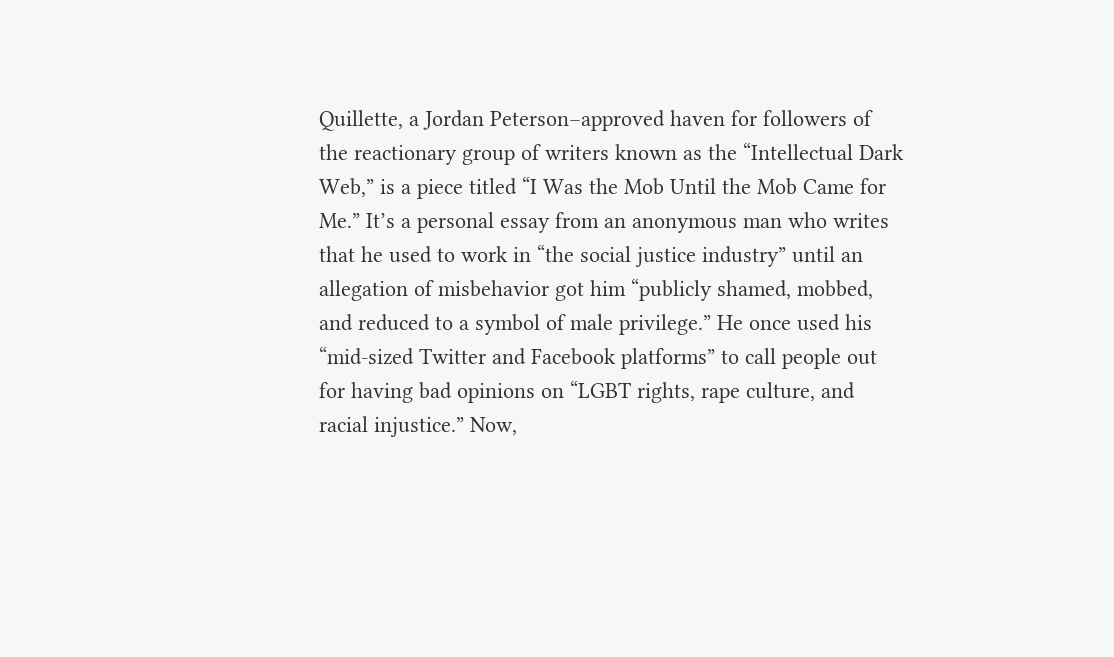Quillette, a Jordan Peterson–approved haven for followers of the reactionary group of writers known as the “Intellectual Dark Web,” is a piece titled “I Was the Mob Until the Mob Came for Me.” It’s a personal essay from an anonymous man who writes that he used to work in “the social justice industry” until an allegation of misbehavior got him “publicly shamed, mobbed, and reduced to a symbol of male privilege.” He once used his “mid-sized Twitter and Facebook platforms” to call people out for having bad opinions on “LGBT rights, rape culture, and racial injustice.” Now,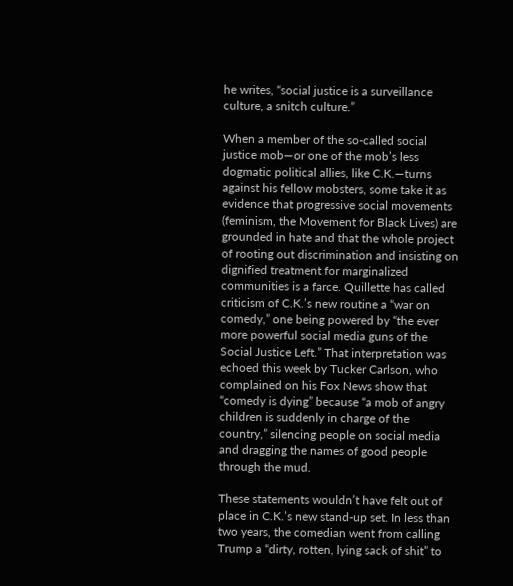he writes, “social justice is a surveillance culture, a snitch culture.”

When a member of the so-called social justice mob—or one of the mob’s less dogmatic political allies, like C.K.—turns against his fellow mobsters, some take it as evidence that progressive social movements (feminism, the Movement for Black Lives) are grounded in hate and that the whole project of rooting out discrimination and insisting on dignified treatment for marginalized communities is a farce. Quillette has called criticism of C.K.’s new routine a “war on comedy,” one being powered by “the ever more powerful social media guns of the Social Justice Left.” That interpretation was echoed this week by Tucker Carlson, who complained on his Fox News show that “comedy is dying” because “a mob of angry children is suddenly in charge of the country,” silencing people on social media and dragging the names of good people through the mud.

These statements wouldn’t have felt out of place in C.K.’s new stand-up set. In less than two years, the comedian went from calling Trump a “dirty, rotten, lying sack of shit” to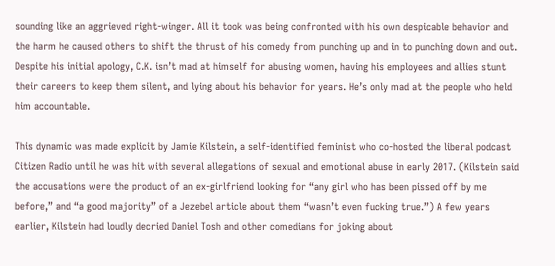sounding like an aggrieved right-winger. All it took was being confronted with his own despicable behavior and the harm he caused others to shift the thrust of his comedy from punching up and in to punching down and out. Despite his initial apology, C.K. isn’t mad at himself for abusing women, having his employees and allies stunt their careers to keep them silent, and lying about his behavior for years. He’s only mad at the people who held him accountable.

This dynamic was made explicit by Jamie Kilstein, a self-identified feminist who co-hosted the liberal podcast Citizen Radio until he was hit with several allegations of sexual and emotional abuse in early 2017. (Kilstein said the accusations were the product of an ex-girlfriend looking for “any girl who has been pissed off by me before,” and “a good majority” of a Jezebel article about them “wasn’t even fucking true.”) A few years earlier, Kilstein had loudly decried Daniel Tosh and other comedians for joking about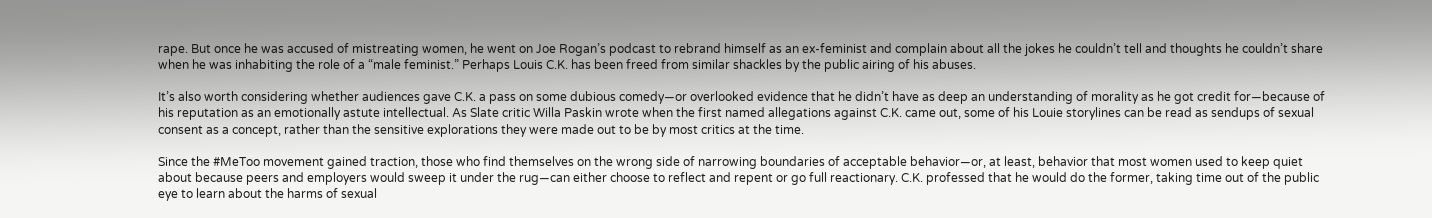rape. But once he was accused of mistreating women, he went on Joe Rogan’s podcast to rebrand himself as an ex-feminist and complain about all the jokes he couldn’t tell and thoughts he couldn’t share when he was inhabiting the role of a “male feminist.” Perhaps Louis C.K. has been freed from similar shackles by the public airing of his abuses.

It’s also worth considering whether audiences gave C.K. a pass on some dubious comedy—or overlooked evidence that he didn’t have as deep an understanding of morality as he got credit for—because of his reputation as an emotionally astute intellectual. As Slate critic Willa Paskin wrote when the first named allegations against C.K. came out, some of his Louie storylines can be read as sendups of sexual consent as a concept, rather than the sensitive explorations they were made out to be by most critics at the time.

Since the #MeToo movement gained traction, those who find themselves on the wrong side of narrowing boundaries of acceptable behavior—or, at least, behavior that most women used to keep quiet about because peers and employers would sweep it under the rug—can either choose to reflect and repent or go full reactionary. C.K. professed that he would do the former, taking time out of the public eye to learn about the harms of sexual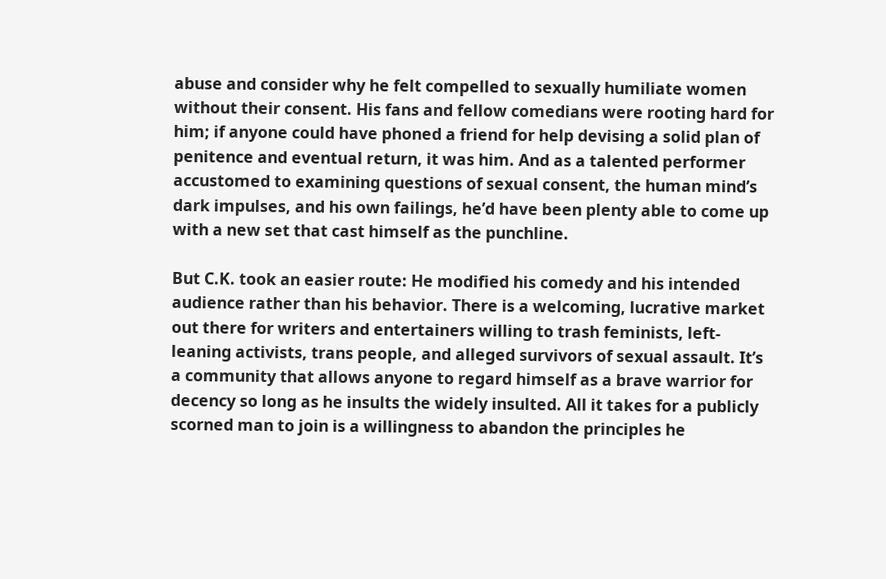abuse and consider why he felt compelled to sexually humiliate women without their consent. His fans and fellow comedians were rooting hard for him; if anyone could have phoned a friend for help devising a solid plan of penitence and eventual return, it was him. And as a talented performer accustomed to examining questions of sexual consent, the human mind’s dark impulses, and his own failings, he’d have been plenty able to come up with a new set that cast himself as the punchline.

But C.K. took an easier route: He modified his comedy and his intended audience rather than his behavior. There is a welcoming, lucrative market out there for writers and entertainers willing to trash feminists, left-leaning activists, trans people, and alleged survivors of sexual assault. It’s a community that allows anyone to regard himself as a brave warrior for decency so long as he insults the widely insulted. All it takes for a publicly scorned man to join is a willingness to abandon the principles he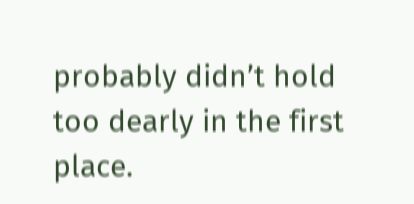probably didn’t hold too dearly in the first place.